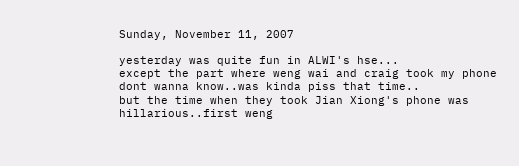Sunday, November 11, 2007

yesterday was quite fun in ALWI's hse...
except the part where weng wai and craig took my phone dont wanna know..was kinda piss that time..
but the time when they took Jian Xiong's phone was hillarious..first weng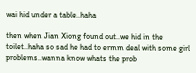wai hid under a table..haha

then when Jian Xiong found out..we hid in the toilet..haha so sad he had to ermm deal with some girl problems..wanna know whats the prob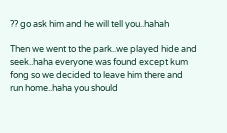?? go ask him and he will tell you..hahah

Then we went to the park..we played hide and seek..haha everyone was found except kum fong so we decided to leave him there and run home..haha you should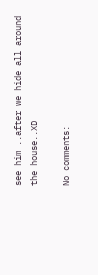see him ..after we hide all around the house..XD

No comments: